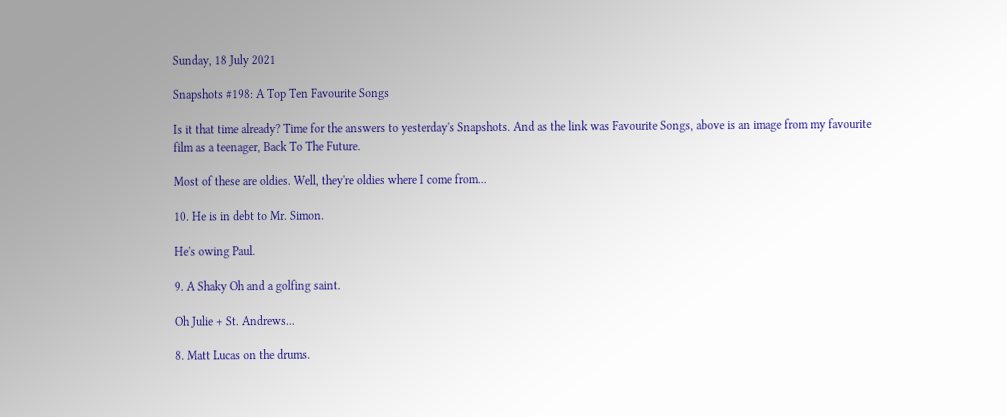Sunday, 18 July 2021

Snapshots #198: A Top Ten Favourite Songs

Is it that time already? Time for the answers to yesterday's Snapshots. And as the link was Favourite Songs, above is an image from my favourite film as a teenager, Back To The Future.

Most of these are oldies. Well, they're oldies where I come from...

10. He is in debt to Mr. Simon.

He's owing Paul.

9. A Shaky Oh and a golfing saint.

Oh Julie + St. Andrews...

8. Matt Lucas on the drums.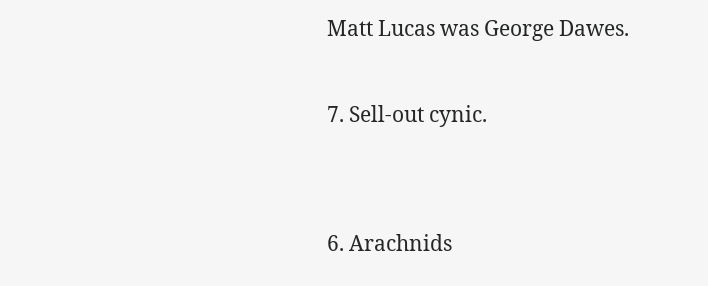Matt Lucas was George Dawes.

7. Sell-out cynic.


6. Arachnids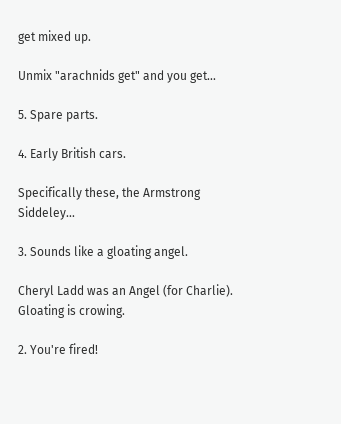get mixed up.

Unmix "arachnids get" and you get...

5. Spare parts.

4. Early British cars.

Specifically these, the Armstrong Siddeley...

3. Sounds like a gloating angel.

Cheryl Ladd was an Angel (for Charlie). Gloating is crowing.

2. You're fired!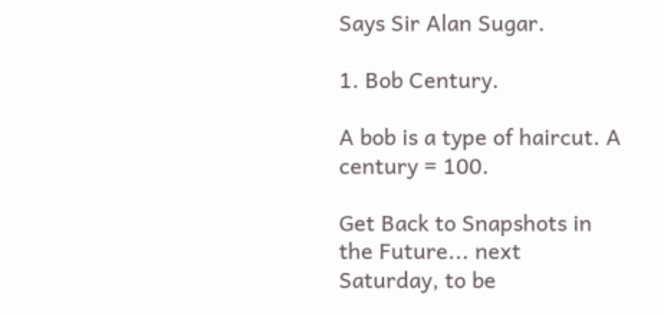Says Sir Alan Sugar.

1. Bob Century.

A bob is a type of haircut. A century = 100.

Get Back to Snapshots in the Future... next Saturday, to be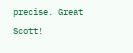precise. Great Scott!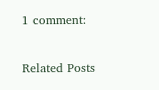1 comment:

Related Posts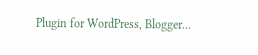Plugin for WordPress, Blogger...